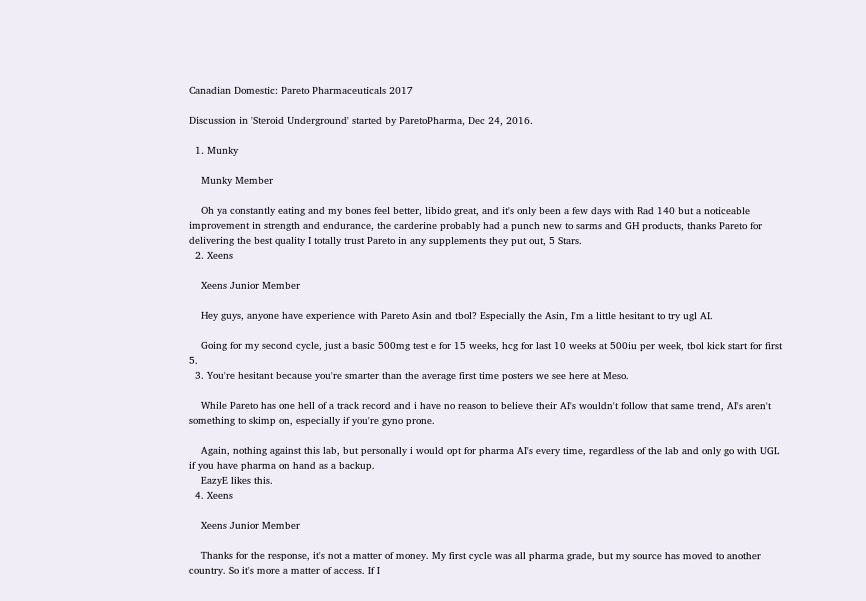Canadian Domestic: Pareto Pharmaceuticals 2017

Discussion in 'Steroid Underground' started by ParetoPharma, Dec 24, 2016.

  1. Munky

    Munky Member

    Oh ya constantly eating and my bones feel better, libido great, and it's only been a few days with Rad 140 but a noticeable improvement in strength and endurance, the carderine probably had a punch new to sarms and GH products, thanks Pareto for delivering the best quality I totally trust Pareto in any supplements they put out, 5 Stars.
  2. Xeens

    Xeens Junior Member

    Hey guys, anyone have experience with Pareto Asin and tbol? Especially the Asin, I'm a little hesitant to try ugl AI.

    Going for my second cycle, just a basic 500mg test e for 15 weeks, hcg for last 10 weeks at 500iu per week, tbol kick start for first 5.
  3. You're hesitant because you're smarter than the average first time posters we see here at Meso.

    While Pareto has one hell of a track record and i have no reason to believe their AI's wouldn't follow that same trend, AI's aren't something to skimp on, especially if you're gyno prone.

    Again, nothing against this lab, but personally i would opt for pharma AI's every time, regardless of the lab and only go with UGL if you have pharma on hand as a backup.
    EazyE likes this.
  4. Xeens

    Xeens Junior Member

    Thanks for the response, it's not a matter of money. My first cycle was all pharma grade, but my source has moved to another country. So it's more a matter of access. If I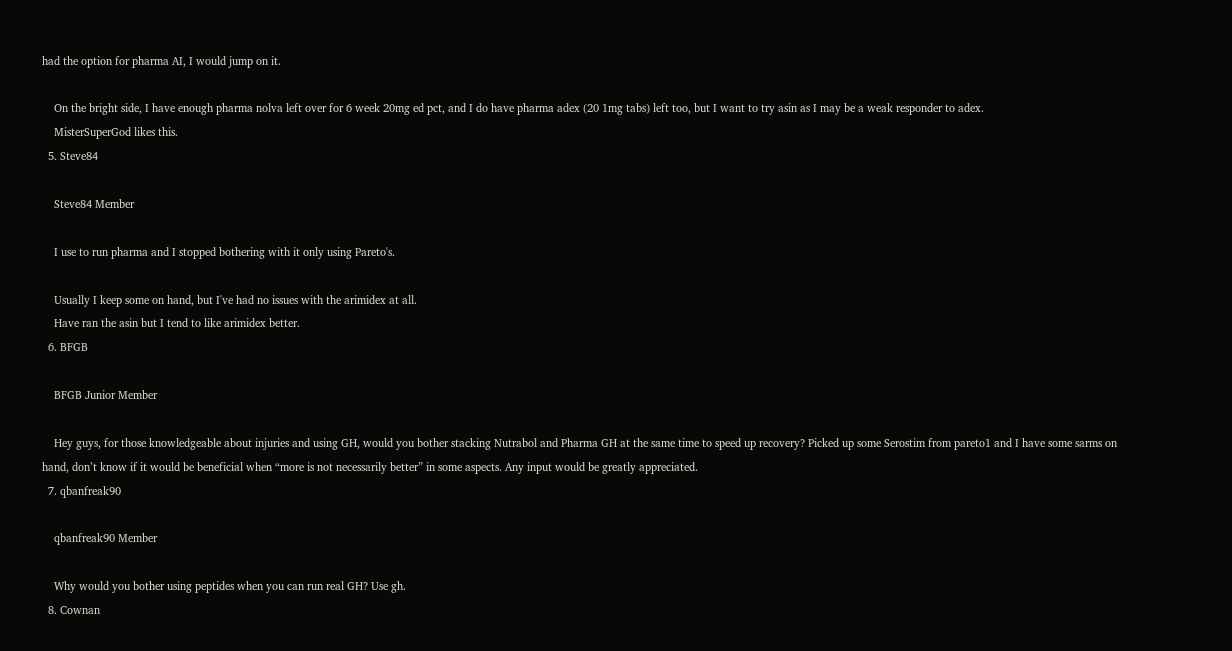had the option for pharma AI, I would jump on it.

    On the bright side, I have enough pharma nolva left over for 6 week 20mg ed pct, and I do have pharma adex (20 1mg tabs) left too, but I want to try asin as I may be a weak responder to adex.
    MisterSuperGod likes this.
  5. Steve84

    Steve84 Member

    I use to run pharma and I stopped bothering with it only using Pareto's.

    Usually I keep some on hand, but I've had no issues with the arimidex at all.
    Have ran the asin but I tend to like arimidex better.
  6. BFGB

    BFGB Junior Member

    Hey guys, for those knowledgeable about injuries and using GH, would you bother stacking Nutrabol and Pharma GH at the same time to speed up recovery? Picked up some Serostim from pareto1 and I have some sarms on hand, don’t know if it would be beneficial when “more is not necessarily better” in some aspects. Any input would be greatly appreciated.
  7. qbanfreak90

    qbanfreak90 Member

    Why would you bother using peptides when you can run real GH? Use gh.
  8. Cownan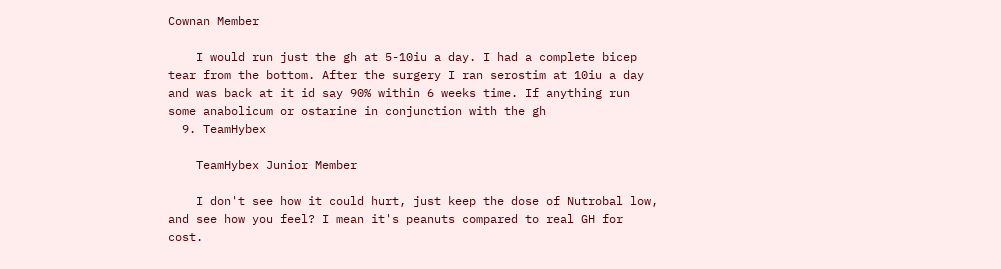Cownan Member

    I would run just the gh at 5-10iu a day. I had a complete bicep tear from the bottom. After the surgery I ran serostim at 10iu a day and was back at it id say 90% within 6 weeks time. If anything run some anabolicum or ostarine in conjunction with the gh
  9. TeamHybex

    TeamHybex Junior Member

    I don't see how it could hurt, just keep the dose of Nutrobal low, and see how you feel? I mean it's peanuts compared to real GH for cost.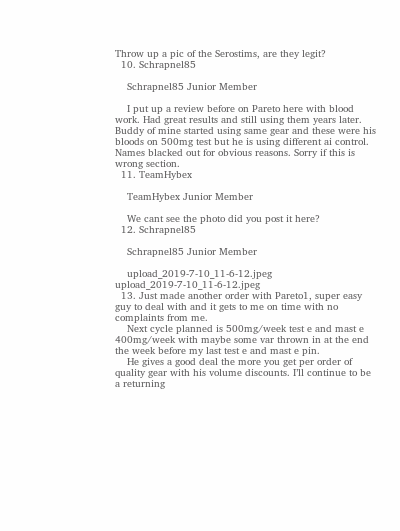Throw up a pic of the Serostims, are they legit?
  10. Schrapnel85

    Schrapnel85 Junior Member

    I put up a review before on Pareto here with blood work. Had great results and still using them years later. Buddy of mine started using same gear and these were his bloods on 500mg test but he is using different ai control. Names blacked out for obvious reasons. Sorry if this is wrong section.
  11. TeamHybex

    TeamHybex Junior Member

    We cant see the photo did you post it here?
  12. Schrapnel85

    Schrapnel85 Junior Member

    upload_2019-7-10_11-6-12.jpeg upload_2019-7-10_11-6-12.jpeg
  13. Just made another order with Pareto1, super easy guy to deal with and it gets to me on time with no complaints from me.
    Next cycle planned is 500mg/week test e and mast e 400mg/week with maybe some var thrown in at the end the week before my last test e and mast e pin.
    He gives a good deal the more you get per order of quality gear with his volume discounts. I’ll continue to be a returning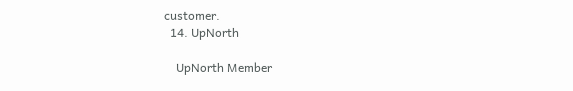customer.
  14. UpNorth

    UpNorth Member